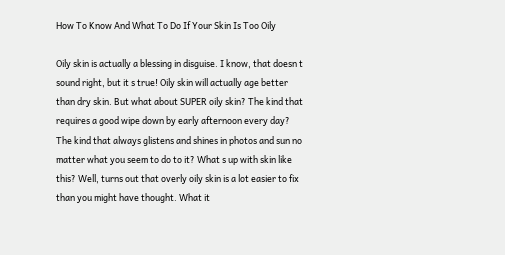How To Know And What To Do If Your Skin Is Too Oily

Oily skin is actually a blessing in disguise. I know, that doesn t sound right, but it s true! Oily skin will actually age better than dry skin. But what about SUPER oily skin? The kind that requires a good wipe down by early afternoon every day? The kind that always glistens and shines in photos and sun no matter what you seem to do to it? What s up with skin like this? Well, turns out that overly oily skin is a lot easier to fix than you might have thought. What it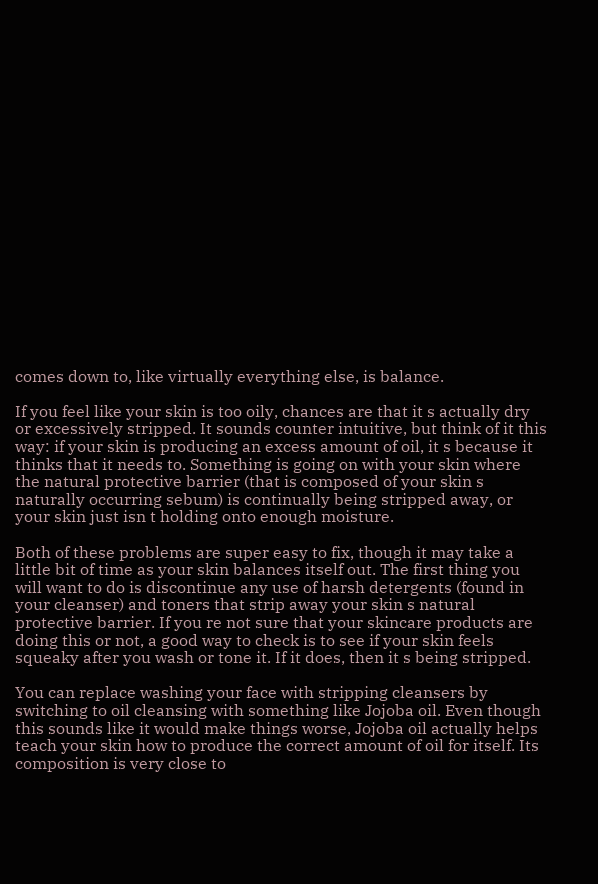comes down to, like virtually everything else, is balance.

If you feel like your skin is too oily, chances are that it s actually dry or excessively stripped. It sounds counter intuitive, but think of it this way: if your skin is producing an excess amount of oil, it s because it thinks that it needs to. Something is going on with your skin where the natural protective barrier (that is composed of your skin s naturally occurring sebum) is continually being stripped away, or your skin just isn t holding onto enough moisture.

Both of these problems are super easy to fix, though it may take a little bit of time as your skin balances itself out. The first thing you will want to do is discontinue any use of harsh detergents (found in your cleanser) and toners that strip away your skin s natural protective barrier. If you re not sure that your skincare products are doing this or not, a good way to check is to see if your skin feels squeaky after you wash or tone it. If it does, then it s being stripped.

You can replace washing your face with stripping cleansers by switching to oil cleansing with something like Jojoba oil. Even though this sounds like it would make things worse, Jojoba oil actually helps teach your skin how to produce the correct amount of oil for itself. Its composition is very close to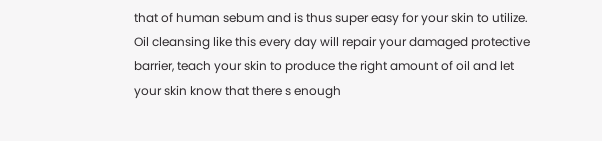that of human sebum and is thus super easy for your skin to utilize. Oil cleansing like this every day will repair your damaged protective barrier, teach your skin to produce the right amount of oil and let your skin know that there s enough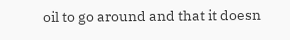oil to go around and that it doesn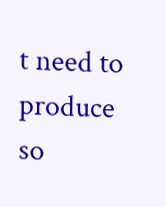t need to produce so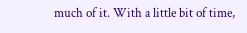much of it. With a little bit of time,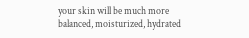your skin will be much more balanced, moisturized, hydrated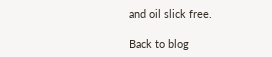and oil slick free.

Back to blog